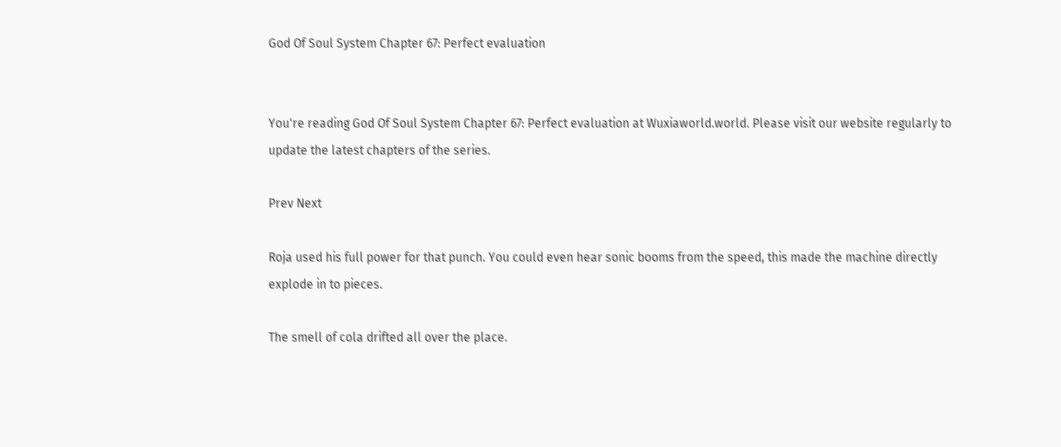God Of Soul System Chapter 67: Perfect evaluation


You're reading God Of Soul System Chapter 67: Perfect evaluation at Wuxiaworld.world. Please visit our website regularly to update the latest chapters of the series.

Prev Next

Roja used his full power for that punch. You could even hear sonic booms from the speed, this made the machine directly explode in to pieces.

The smell of cola drifted all over the place.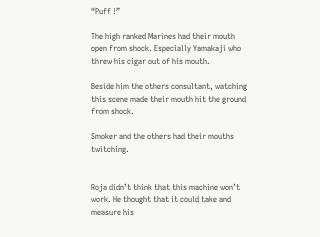“Puff !”

The high ranked Marines had their mouth open from shock. Especially Yamakaji who threw his cigar out of his mouth.

Beside him the others consultant, watching this scene made their mouth hit the ground from shock.

Smoker and the others had their mouths twitching.


Roja didn’t think that this machine won’t work. He thought that it could take and measure his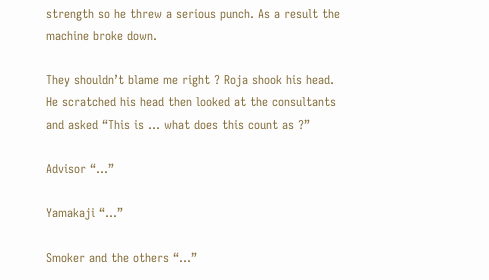strength so he threw a serious punch. As a result the machine broke down.

They shouldn’t blame me right ? Roja shook his head. He scratched his head then looked at the consultants and asked “This is … what does this count as ?”

Advisor “…”

Yamakaji “…”

Smoker and the others “…”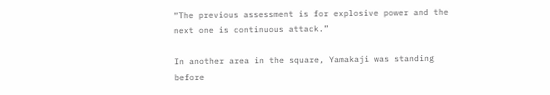“The previous assessment is for explosive power and the next one is continuous attack.”

In another area in the square, Yamakaji was standing before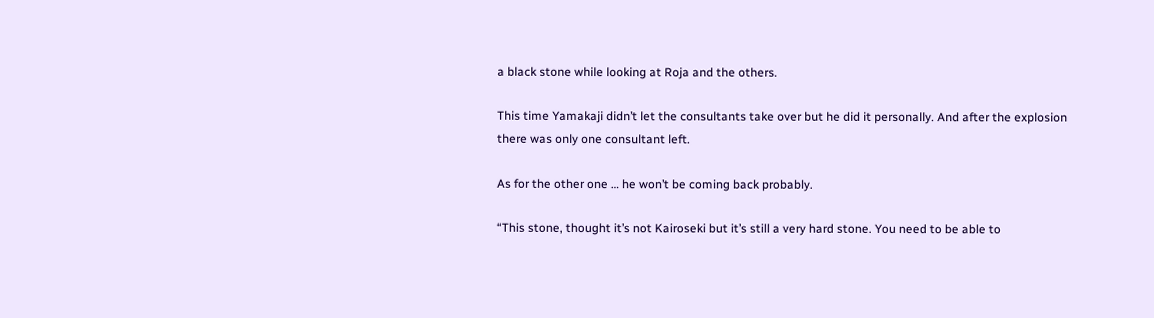a black stone while looking at Roja and the others.

This time Yamakaji didn’t let the consultants take over but he did it personally. And after the explosion there was only one consultant left.

As for the other one … he won’t be coming back probably.

“This stone, thought it’s not Kairoseki but it’s still a very hard stone. You need to be able to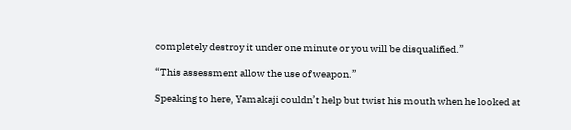completely destroy it under one minute or you will be disqualified.”

“This assessment allow the use of weapon.”

Speaking to here, Yamakaji couldn’t help but twist his mouth when he looked at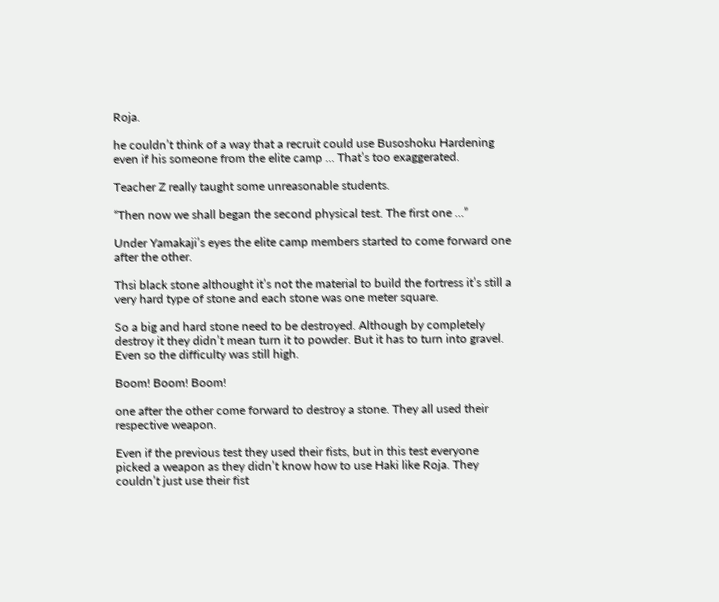Roja.

he couldn’t think of a way that a recruit could use Busoshoku Hardening even if his someone from the elite camp … That’s too exaggerated.

Teacher Z really taught some unreasonable students.

“Then now we shall began the second physical test. The first one …”

Under Yamakaji’s eyes the elite camp members started to come forward one after the other.

Thsi black stone althought it’s not the material to build the fortress it’s still a very hard type of stone and each stone was one meter square.

So a big and hard stone need to be destroyed. Although by completely destroy it they didn’t mean turn it to powder. But it has to turn into gravel. Even so the difficulty was still high.

Boom! Boom! Boom!

one after the other come forward to destroy a stone. They all used their respective weapon.

Even if the previous test they used their fists, but in this test everyone picked a weapon as they didn’t know how to use Haki like Roja. They couldn’t just use their fist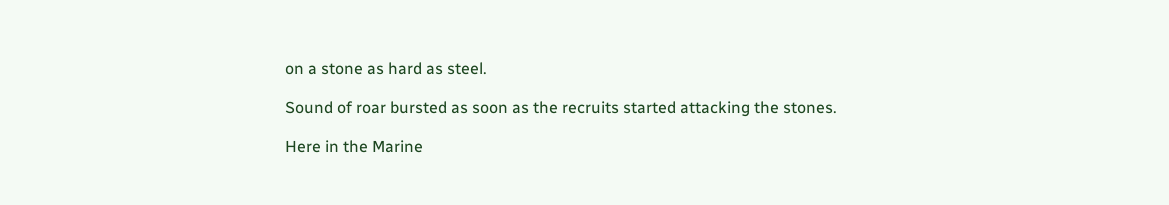on a stone as hard as steel.

Sound of roar bursted as soon as the recruits started attacking the stones.

Here in the Marine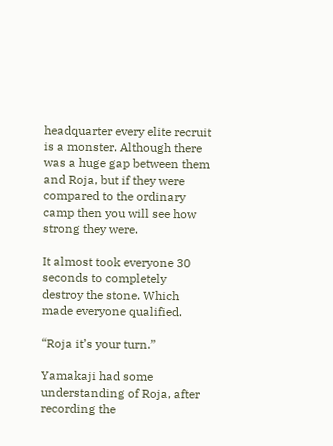headquarter every elite recruit is a monster. Although there was a huge gap between them and Roja, but if they were compared to the ordinary camp then you will see how strong they were.

It almost took everyone 30 seconds to completely destroy the stone. Which made everyone qualified.

“Roja it’s your turn.”

Yamakaji had some understanding of Roja, after recording the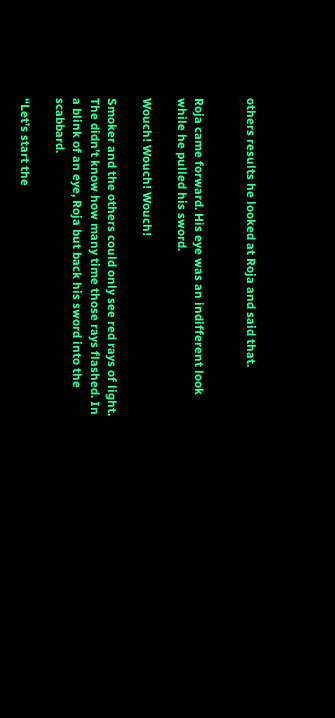others results he looked at Roja and said that.


Roja came forward. His eye was an indifferent look while he pulled his sword.

Wouch! Wouch! Wouch!

Smoker and the others could only see red rays of light. The didn’t know how many time those rays flashed. In a blink of an eye, Roja but back his sword into the scabbard.

“Let’s start the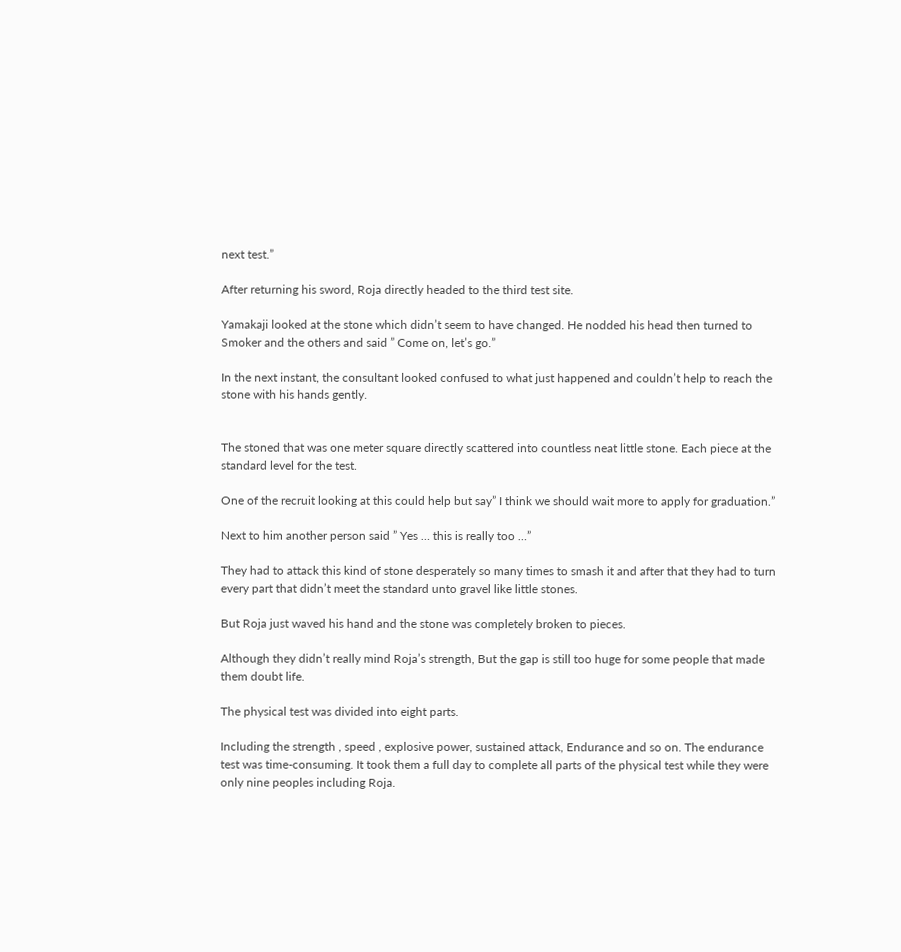next test.”

After returning his sword, Roja directly headed to the third test site.

Yamakaji looked at the stone which didn’t seem to have changed. He nodded his head then turned to Smoker and the others and said ” Come on, let’s go.”

In the next instant, the consultant looked confused to what just happened and couldn’t help to reach the stone with his hands gently.


The stoned that was one meter square directly scattered into countless neat little stone. Each piece at the standard level for the test.

One of the recruit looking at this could help but say” I think we should wait more to apply for graduation.”

Next to him another person said ” Yes … this is really too …”

They had to attack this kind of stone desperately so many times to smash it and after that they had to turn every part that didn’t meet the standard unto gravel like little stones.

But Roja just waved his hand and the stone was completely broken to pieces.

Although they didn’t really mind Roja’s strength, But the gap is still too huge for some people that made them doubt life.

The physical test was divided into eight parts.

Including the strength , speed , explosive power, sustained attack, Endurance and so on. The endurance test was time-consuming. It took them a full day to complete all parts of the physical test while they were only nine peoples including Roja.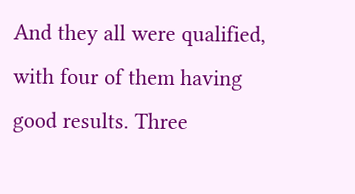And they all were qualified, with four of them having good results. Three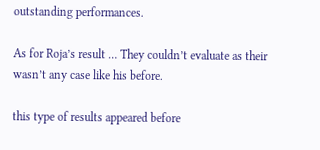outstanding performances.

As for Roja’s result … They couldn’t evaluate as their wasn’t any case like his before.

this type of results appeared before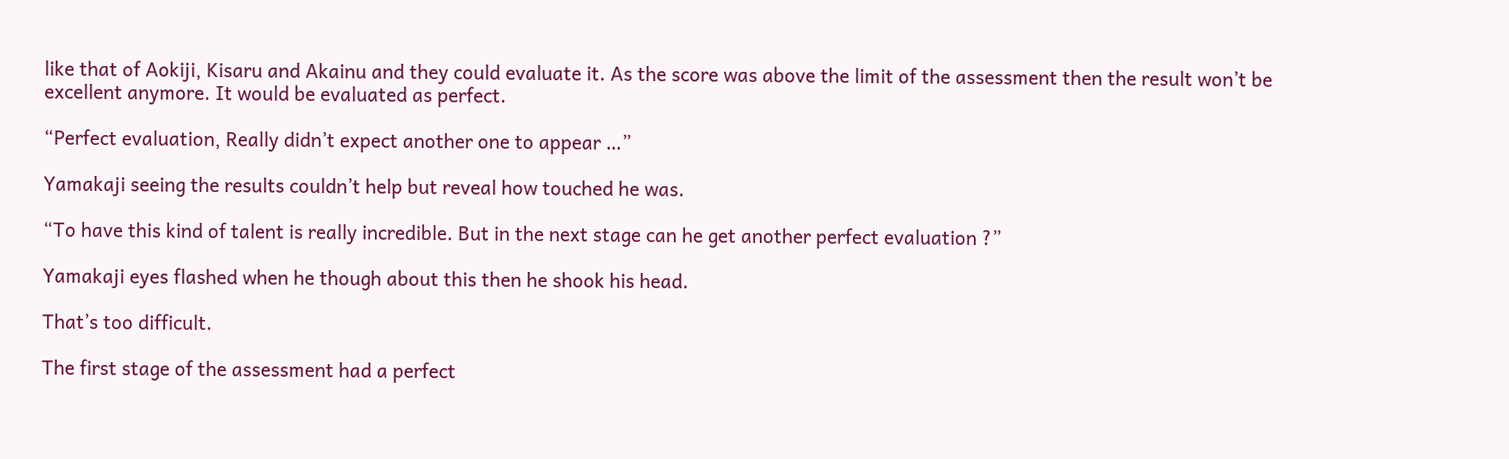like that of Aokiji, Kisaru and Akainu and they could evaluate it. As the score was above the limit of the assessment then the result won’t be excellent anymore. It would be evaluated as perfect.

“Perfect evaluation, Really didn’t expect another one to appear …”

Yamakaji seeing the results couldn’t help but reveal how touched he was.

“To have this kind of talent is really incredible. But in the next stage can he get another perfect evaluation ?”

Yamakaji eyes flashed when he though about this then he shook his head.

That’s too difficult.

The first stage of the assessment had a perfect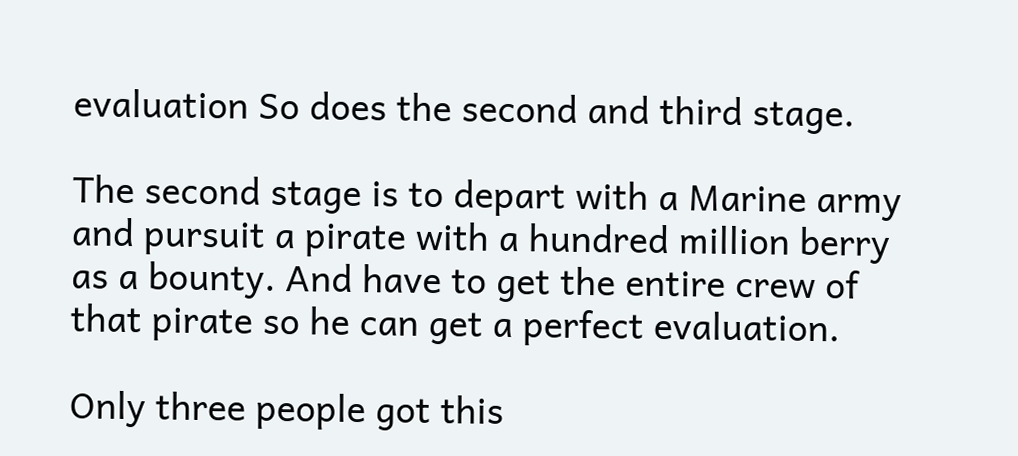evaluation So does the second and third stage.

The second stage is to depart with a Marine army and pursuit a pirate with a hundred million berry as a bounty. And have to get the entire crew of that pirate so he can get a perfect evaluation.

Only three people got this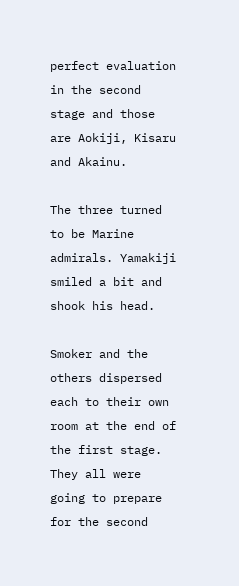perfect evaluation in the second stage and those are Aokiji, Kisaru and Akainu.

The three turned to be Marine admirals. Yamakiji smiled a bit and shook his head.

Smoker and the others dispersed each to their own room at the end of the first stage. They all were going to prepare for the second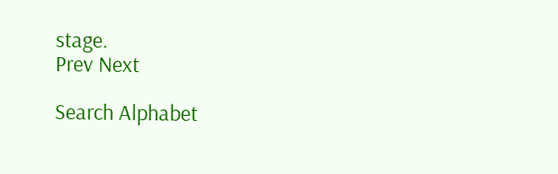stage.
Prev Next

Search Alphabet